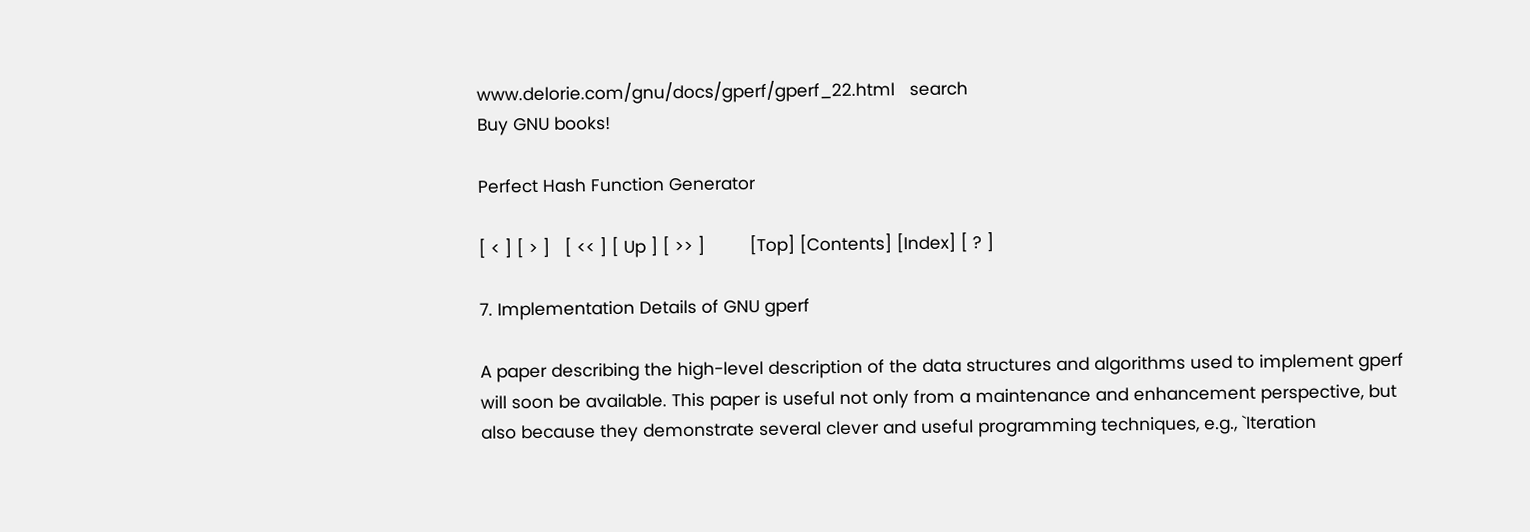www.delorie.com/gnu/docs/gperf/gperf_22.html   search
Buy GNU books!

Perfect Hash Function Generator

[ < ] [ > ]   [ << ] [ Up ] [ >> ]         [Top] [Contents] [Index] [ ? ]

7. Implementation Details of GNU gperf

A paper describing the high-level description of the data structures and algorithms used to implement gperf will soon be available. This paper is useful not only from a maintenance and enhancement perspective, but also because they demonstrate several clever and useful programming techniques, e.g., `Iteration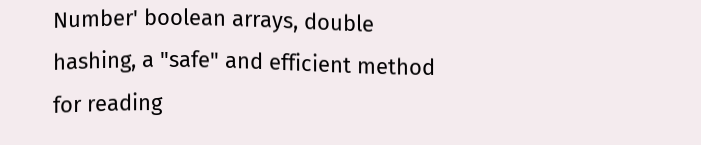Number' boolean arrays, double hashing, a "safe" and efficient method for reading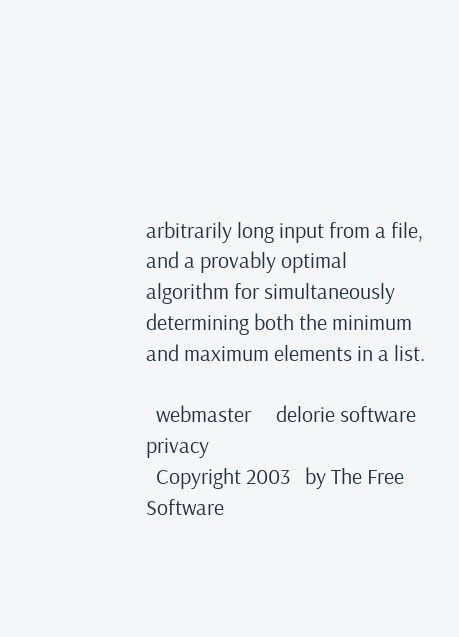arbitrarily long input from a file, and a provably optimal algorithm for simultaneously determining both the minimum and maximum elements in a list.

  webmaster     delorie software   privacy
  Copyright 2003   by The Free Software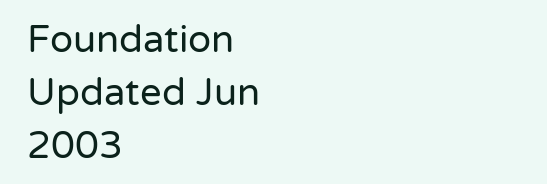Foundation     Updated Jun 2003